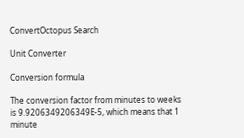ConvertOctopus Search

Unit Converter

Conversion formula

The conversion factor from minutes to weeks is 9.9206349206349E-5, which means that 1 minute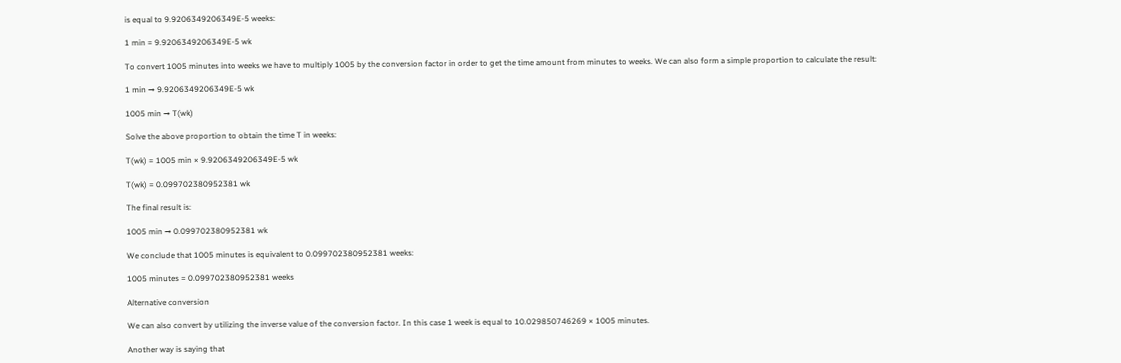is equal to 9.9206349206349E-5 weeks:

1 min = 9.9206349206349E-5 wk

To convert 1005 minutes into weeks we have to multiply 1005 by the conversion factor in order to get the time amount from minutes to weeks. We can also form a simple proportion to calculate the result:

1 min → 9.9206349206349E-5 wk

1005 min → T(wk)

Solve the above proportion to obtain the time T in weeks:

T(wk) = 1005 min × 9.9206349206349E-5 wk

T(wk) = 0.099702380952381 wk

The final result is:

1005 min → 0.099702380952381 wk

We conclude that 1005 minutes is equivalent to 0.099702380952381 weeks:

1005 minutes = 0.099702380952381 weeks

Alternative conversion

We can also convert by utilizing the inverse value of the conversion factor. In this case 1 week is equal to 10.029850746269 × 1005 minutes.

Another way is saying that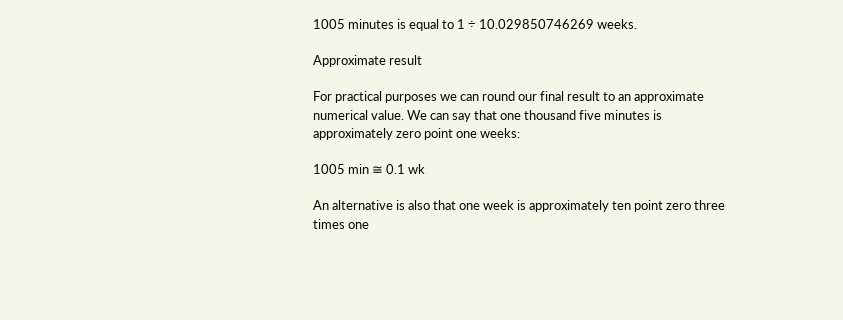1005 minutes is equal to 1 ÷ 10.029850746269 weeks.

Approximate result

For practical purposes we can round our final result to an approximate numerical value. We can say that one thousand five minutes is approximately zero point one weeks:

1005 min ≅ 0.1 wk

An alternative is also that one week is approximately ten point zero three times one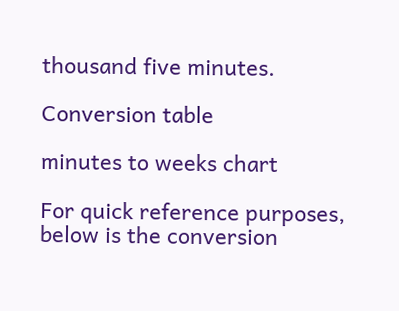thousand five minutes.

Conversion table

minutes to weeks chart

For quick reference purposes, below is the conversion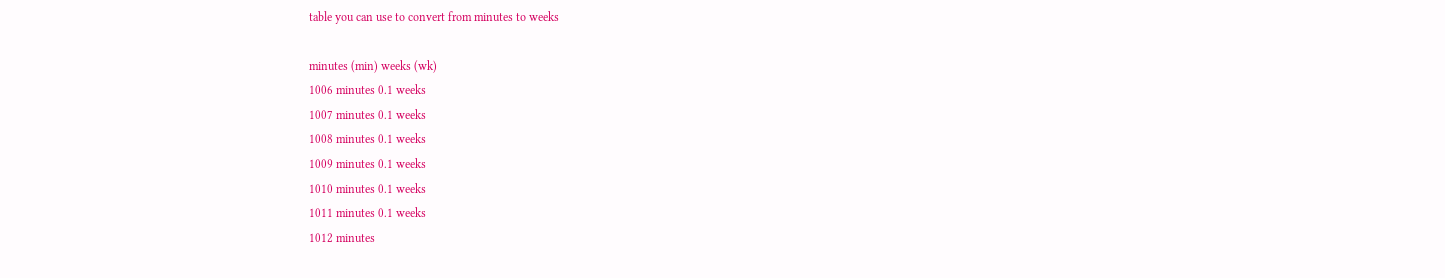table you can use to convert from minutes to weeks

minutes (min) weeks (wk)
1006 minutes 0.1 weeks
1007 minutes 0.1 weeks
1008 minutes 0.1 weeks
1009 minutes 0.1 weeks
1010 minutes 0.1 weeks
1011 minutes 0.1 weeks
1012 minutes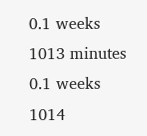0.1 weeks
1013 minutes 0.1 weeks
1014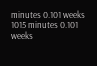minutes 0.101 weeks
1015 minutes 0.101 weeks